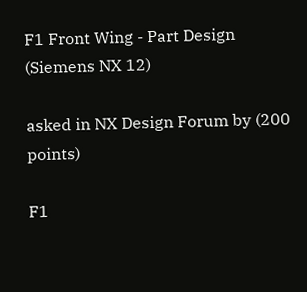F1 Front Wing - Part Design (Siemens NX 12)

asked in NX Design Forum by (200 points)

F1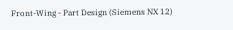Front-Wing - Part Design (Siemens NX 12)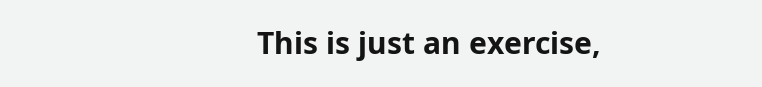This is just an exercise,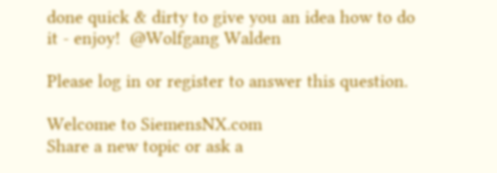done quick & dirty to give you an idea how to do it - enjoy!  @Wolfgang Walden

Please log in or register to answer this question.

Welcome to SiemensNX.com
Share a new topic or ask a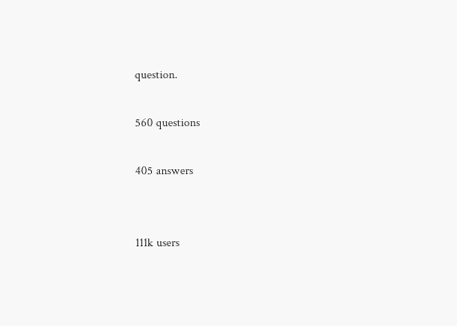question.

560 questions

405 answers


111k users